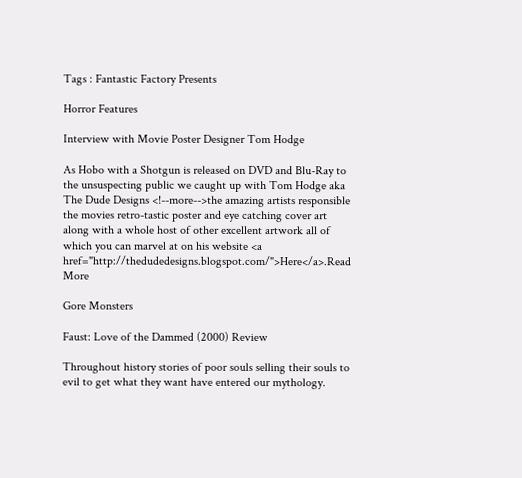Tags : Fantastic Factory Presents

Horror Features

Interview with Movie Poster Designer Tom Hodge

As Hobo with a Shotgun is released on DVD and Blu-Ray to the unsuspecting public we caught up with Tom Hodge aka The Dude Designs <!--more-->the amazing artists responsible the movies retro-tastic poster and eye catching cover art along with a whole host of other excellent artwork all of which you can marvel at on his website <a href="http://thedudedesigns.blogspot.com/">Here</a>.Read More

Gore Monsters

Faust: Love of the Dammed (2000) Review

Throughout history stories of poor souls selling their souls to evil to get what they want have entered our mythology.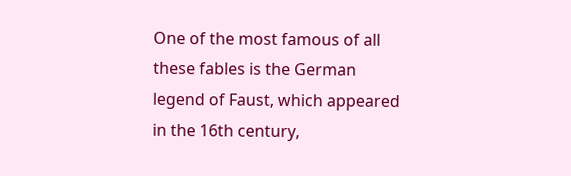One of the most famous of all these fables is the German legend of Faust, which appeared in the 16th century,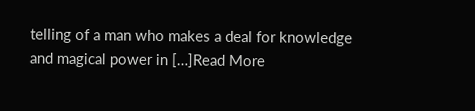telling of a man who makes a deal for knowledge and magical power in […]Read More